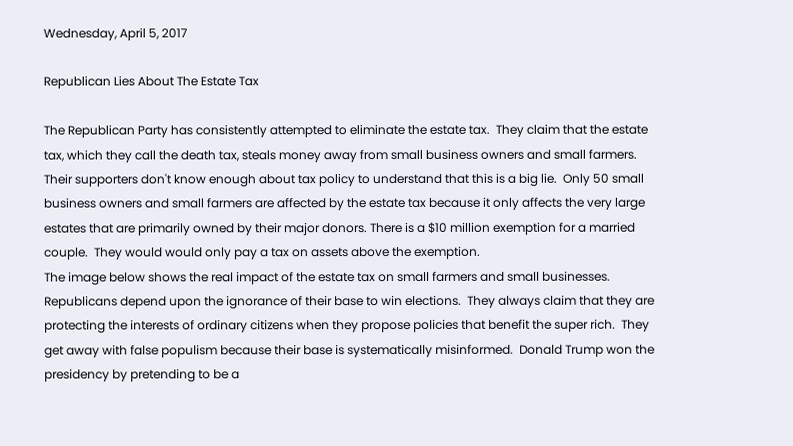Wednesday, April 5, 2017

Republican Lies About The Estate Tax

The Republican Party has consistently attempted to eliminate the estate tax.  They claim that the estate tax, which they call the death tax, steals money away from small business owners and small farmers.  Their supporters don't know enough about tax policy to understand that this is a big lie.  Only 50 small business owners and small farmers are affected by the estate tax because it only affects the very large estates that are primarily owned by their major donors. There is a $10 million exemption for a married couple.  They would would only pay a tax on assets above the exemption.
The image below shows the real impact of the estate tax on small farmers and small businesses.  Republicans depend upon the ignorance of their base to win elections.  They always claim that they are protecting the interests of ordinary citizens when they propose policies that benefit the super rich.  They get away with false populism because their base is systematically misinformed.  Donald Trump won the presidency by pretending to be a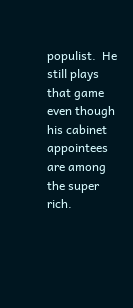populist.  He still plays that game even though his cabinet appointees are among the super rich.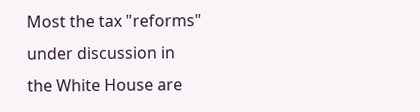Most the tax "reforms" under discussion in the White House are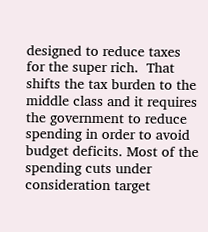designed to reduce taxes for the super rich.  That shifts the tax burden to the middle class and it requires the government to reduce spending in order to avoid budget deficits. Most of the spending cuts under consideration target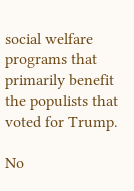social welfare programs that primarily benefit the populists that voted for Trump.

No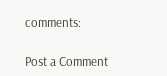comments:

Post a Comment